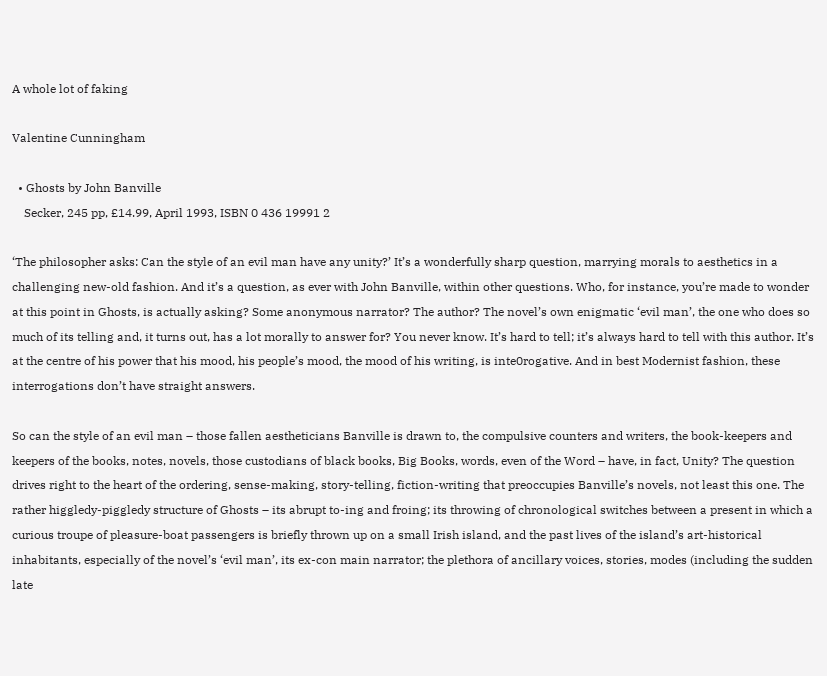A whole lot of faking

Valentine Cunningham

  • Ghosts by John Banville
    Secker, 245 pp, £14.99, April 1993, ISBN 0 436 19991 2

‘The philosopher asks: Can the style of an evil man have any unity?’ It’s a wonderfully sharp question, marrying morals to aesthetics in a challenging new-old fashion. And it’s a question, as ever with John Banville, within other questions. Who, for instance, you’re made to wonder at this point in Ghosts, is actually asking? Some anonymous narrator? The author? The novel’s own enigmatic ‘evil man’, the one who does so much of its telling and, it turns out, has a lot morally to answer for? You never know. It’s hard to tell; it’s always hard to tell with this author. It’s at the centre of his power that his mood, his people’s mood, the mood of his writing, is inte0rogative. And in best Modernist fashion, these interrogations don’t have straight answers.

So can the style of an evil man – those fallen aestheticians Banville is drawn to, the compulsive counters and writers, the book-keepers and keepers of the books, notes, novels, those custodians of black books, Big Books, words, even of the Word – have, in fact, Unity? The question drives right to the heart of the ordering, sense-making, story-telling, fiction-writing that preoccupies Banville’s novels, not least this one. The rather higgledy-piggledy structure of Ghosts – its abrupt to-ing and froing; its throwing of chronological switches between a present in which a curious troupe of pleasure-boat passengers is briefly thrown up on a small Irish island, and the past lives of the island’s art-historical inhabitants, especially of the novel’s ‘evil man’, its ex-con main narrator; the plethora of ancillary voices, stories, modes (including the sudden late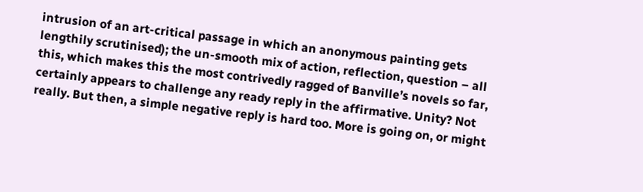intrusion of an art-critical passage in which an anonymous painting gets lengthily scrutinised); the un-smooth mix of action, reflection, question – all this, which makes this the most contrivedly ragged of Banville’s novels so far, certainly appears to challenge any ready reply in the affirmative. Unity? Not really. But then, a simple negative reply is hard too. More is going on, or might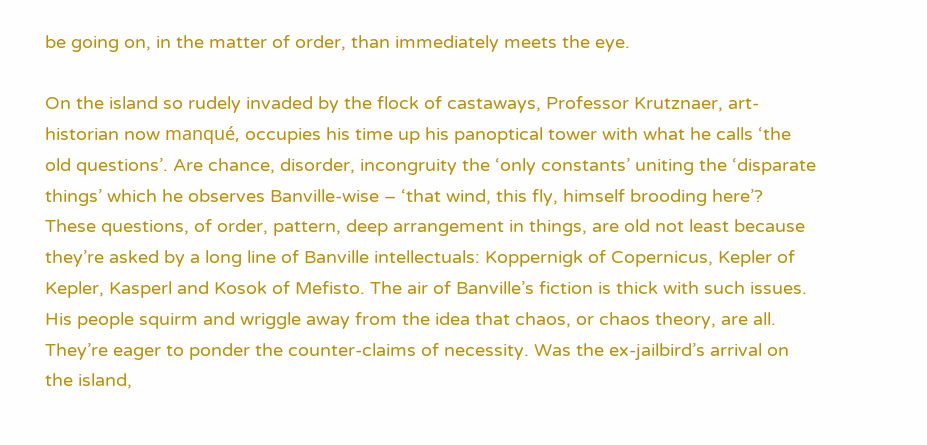be going on, in the matter of order, than immediately meets the eye.

On the island so rudely invaded by the flock of castaways, Professor Krutznaer, art-historian now manqué, occupies his time up his panoptical tower with what he calls ‘the old questions’. Are chance, disorder, incongruity the ‘only constants’ uniting the ‘disparate things’ which he observes Banville-wise – ‘that wind, this fly, himself brooding here’? These questions, of order, pattern, deep arrangement in things, are old not least because they’re asked by a long line of Banville intellectuals: Koppernigk of Copernicus, Kepler of Kepler, Kasperl and Kosok of Mefisto. The air of Banville’s fiction is thick with such issues. His people squirm and wriggle away from the idea that chaos, or chaos theory, are all. They’re eager to ponder the counter-claims of necessity. Was the ex-jailbird’s arrival on the island,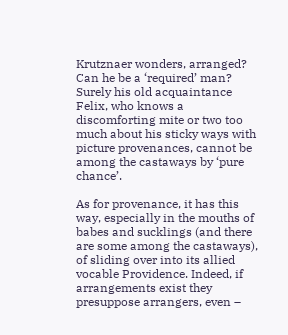Krutznaer wonders, arranged? Can he be a ‘required’ man? Surely his old acquaintance Felix, who knows a discomforting mite or two too much about his sticky ways with picture provenances, cannot be among the castaways by ‘pure chance’.

As for provenance, it has this way, especially in the mouths of babes and sucklings (and there are some among the castaways), of sliding over into its allied vocable Providence. Indeed, if arrangements exist they presuppose arrangers, even –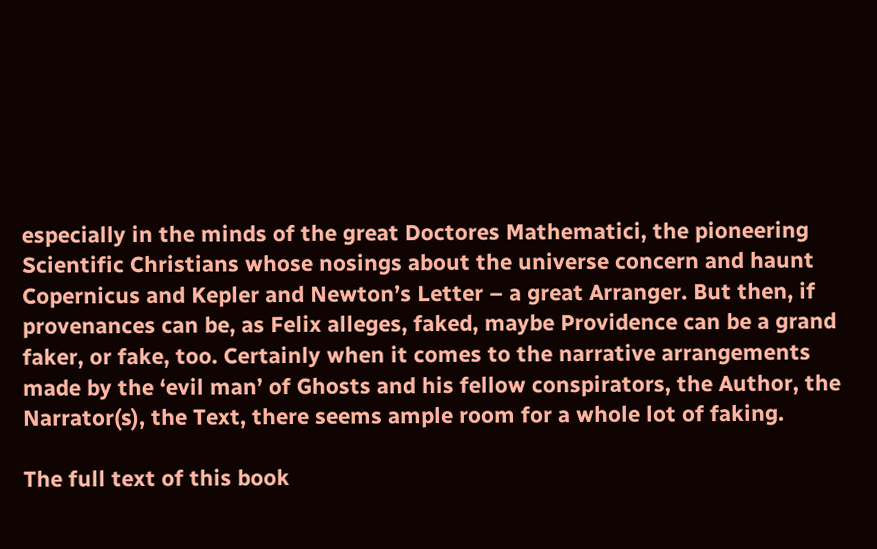especially in the minds of the great Doctores Mathematici, the pioneering Scientific Christians whose nosings about the universe concern and haunt Copernicus and Kepler and Newton’s Letter – a great Arranger. But then, if provenances can be, as Felix alleges, faked, maybe Providence can be a grand faker, or fake, too. Certainly when it comes to the narrative arrangements made by the ‘evil man’ of Ghosts and his fellow conspirators, the Author, the Narrator(s), the Text, there seems ample room for a whole lot of faking.

The full text of this book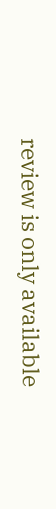review is only available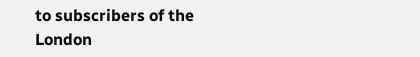to subscribers of the London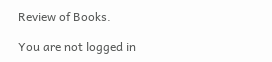Review of Books.

You are not logged in